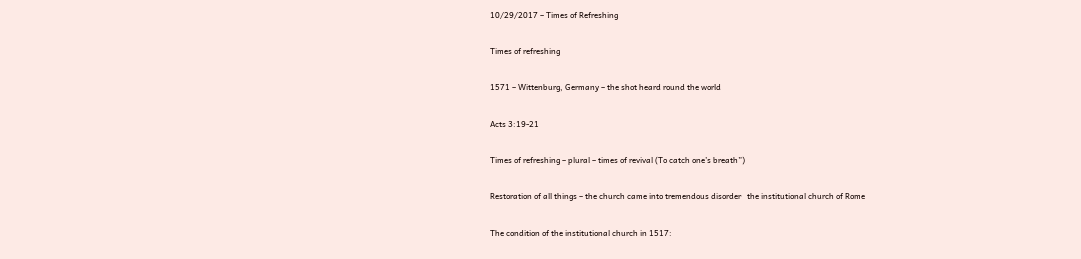10/29/2017 – Times of Refreshing

Times of refreshing

1571 – Wittenburg, Germany – the shot heard round the world

Acts 3:19-21

Times of refreshing – plural – times of revival (To catch one’s breath”)

Restoration of all things – the church came into tremendous disorder   the institutional church of Rome

The condition of the institutional church in 1517: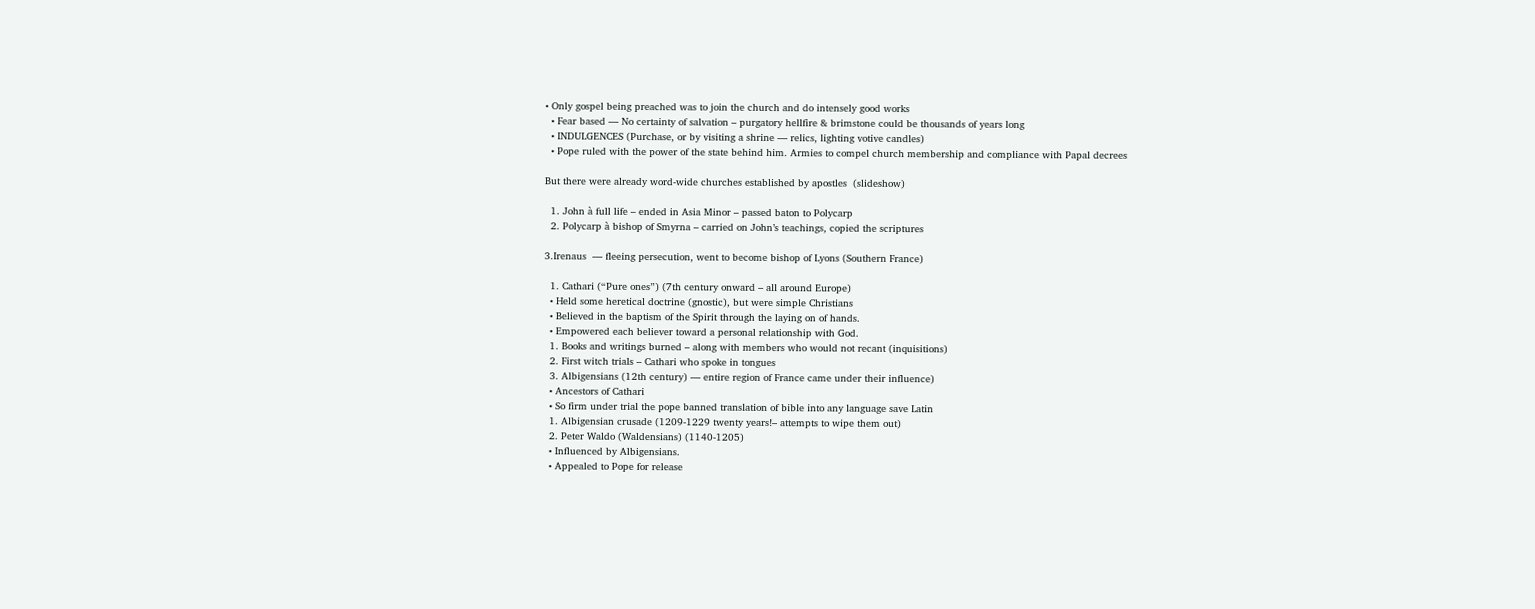• Only gospel being preached was to join the church and do intensely good works
  • Fear based — No certainty of salvation – purgatory hellfire & brimstone could be thousands of years long
  • INDULGENCES (Purchase, or by visiting a shrine — relics, lighting votive candles)
  • Pope ruled with the power of the state behind him. Armies to compel church membership and compliance with Papal decrees

But there were already word-wide churches established by apostles  (slideshow)

  1. John à full life – ended in Asia Minor – passed baton to Polycarp
  2. Polycarp à bishop of Smyrna – carried on John’s teachings, copied the scriptures

3.Irenaus  — fleeing persecution, went to become bishop of Lyons (Southern France)

  1. Cathari (“Pure ones”) (7th century onward – all around Europe)
  • Held some heretical doctrine (gnostic), but were simple Christians
  • Believed in the baptism of the Spirit through the laying on of hands.
  • Empowered each believer toward a personal relationship with God.
  1. Books and writings burned – along with members who would not recant (inquisitions)
  2. First witch trials – Cathari who spoke in tongues
  3. Albigensians (12th century) — entire region of France came under their influence)
  • Ancestors of Cathari
  • So firm under trial the pope banned translation of bible into any language save Latin
  1. Albigensian crusade (1209-1229 twenty years!– attempts to wipe them out)
  2. Peter Waldo (Waldensians) (1140-1205)
  • Influenced by Albigensians.
  • Appealed to Pope for release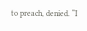to preach, denied. “I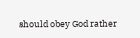should obey God rather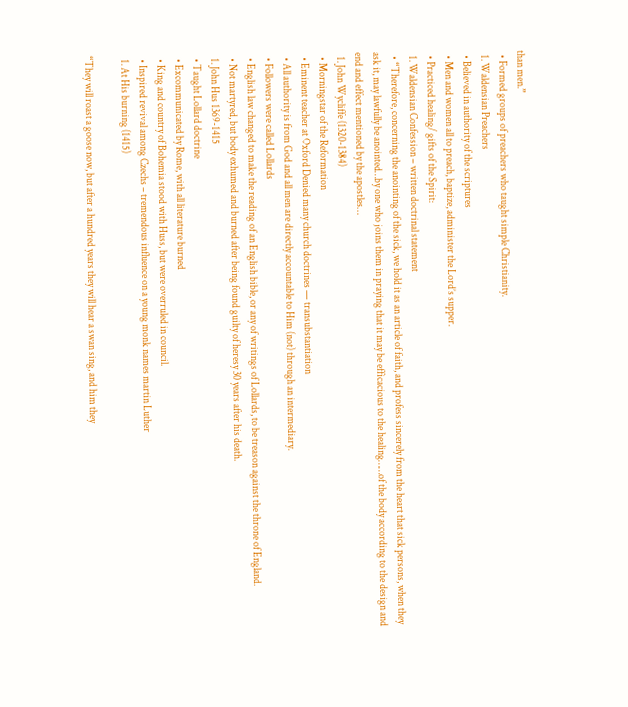than men.”
  • Formed groups of preachers who taught simple Christianity.
  1. Waldensian Preachers
  • Believed in authority of the scriptures
  • Men and women all to preach, baptize, administer the Lord’s supper.
  • Practiced healing/ gifts of the Spirit:
  1. Waldensian Confession – written doctrinal statement
  • “Therefore, concerning the anointing of the sick, we hold it as an article of faith, and profess sincerely from the heart that sick persons, when they ask it, may lawfully be anointed…by one who joins them in praying that it may be efficacious to the healing……of the body according to the design and end and effect mentioned by the apostles…
  1. John Wycliffe (1320-1384)
  • Morningstar of the Reformation
  • Eminent teacher at Oxford Denied many church doctrines — transubstantiation
  • All authority is from God and all men are directly accountable to Him (not) through an intermediary.
  • Followers were called Lollards
  • English law changed to make the reading of an English bible, or any of writings of Lollards, to be treason against the throne of England.
  • Not martyred, but body exhumed and burned after being found guilty of heresy 30 years after his death.
  1. John Hus 1369-1415
  • Taught Lollard doctrine
  • Excommunicated by Rome, with all literature burned
  • King and country of Bohemia stood with Huss, but were overruled in council.
  • Inspired revival among Czechs – tremendous influence on a young monk names martin Luther
  1. At His burning (1415)

“They will roast a goose now, but after a hundred years they will hear a swan sing, and him they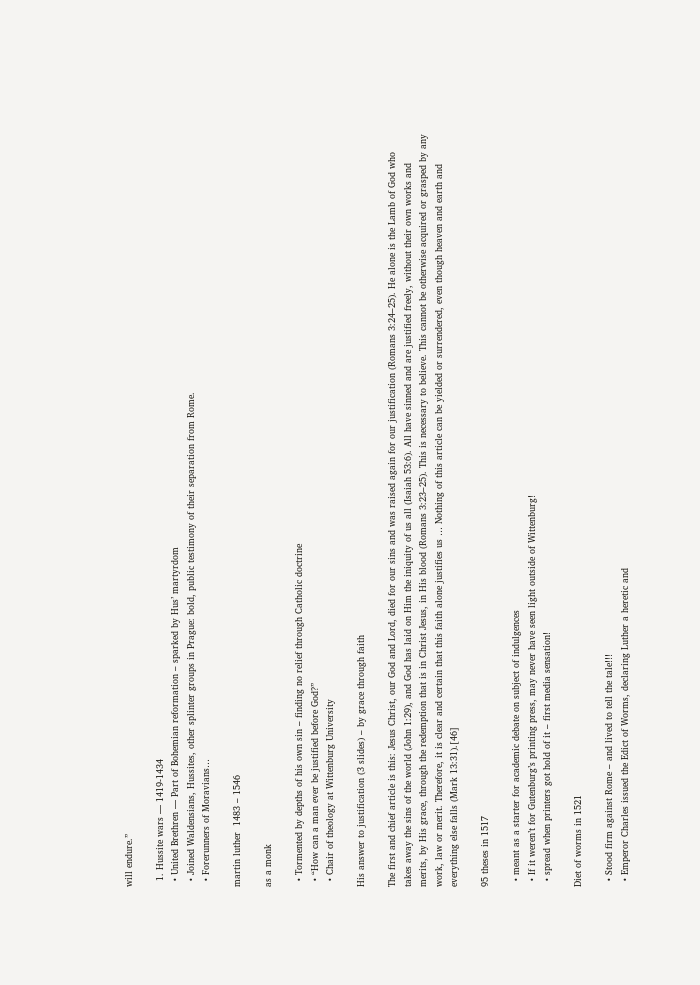will endure.”

  1. Hussite wars — 1419-1434
  • United Brethren — Part of Bohemian reformation – sparked by Hus’ martyrdom
  • Joined Waldensians, Hussites, other splinter groups in Prague: bold, public testimony of their separation from Rome.
  • Forerunners of Moravians…

martin luther  1483 – 1546

as a monk

  • Tormented by depths of his own sin – finding no relief through Catholic doctrine
  • “How can a man ever be justified before God?”
  • Chair of theology at Wittenburg University

His answer to justification (3 slides) – by grace through faith

The first and chief article is this: Jesus Christ, our God and Lord, died for our sins and was raised again for our justification (Romans 3:24–25). He alone is the Lamb of God who takes away the sins of the world (John 1:29), and God has laid on Him the iniquity of us all (Isaiah 53:6). All have sinned and are justified freely, without their own works and merits, by His grace, through the redemption that is in Christ Jesus, in His blood (Romans 3:23–25). This is necessary to believe. This cannot be otherwise acquired or grasped by any work, law or merit. Therefore, it is clear and certain that this faith alone justifies us … Nothing of this article can be yielded or surrendered, even though heaven and earth and everything else falls (Mark 13:31).[46]

95 theses in 1517

  • meant as a starter for academic debate on subject of indulgences
  • If it weren’t for Gutenburg’s printing press, may never have seen light outside of Wittenburg!
  • spread when printers got hold of it – first media sensation!

Diet of worms in 1521

  • Stood firm against Rome – and lived to tell the tale!!!
  • Emperor Charles issued the Edict of Worms, declaring Luther a heretic and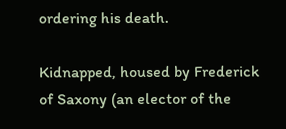ordering his death.

Kidnapped, housed by Frederick of Saxony (an elector of the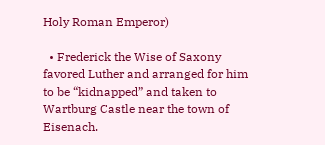Holy Roman Emperor)

  • Frederick the Wise of Saxony favored Luther and arranged for him to be “kidnapped” and taken to Wartburg Castle near the town of Eisenach.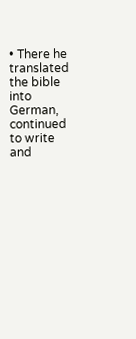• There he translated the bible into German, continued to write and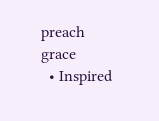preach grace
  • Inspired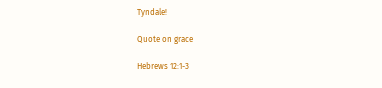Tyndale!

Quote on grace

Hebrews 12:1-3